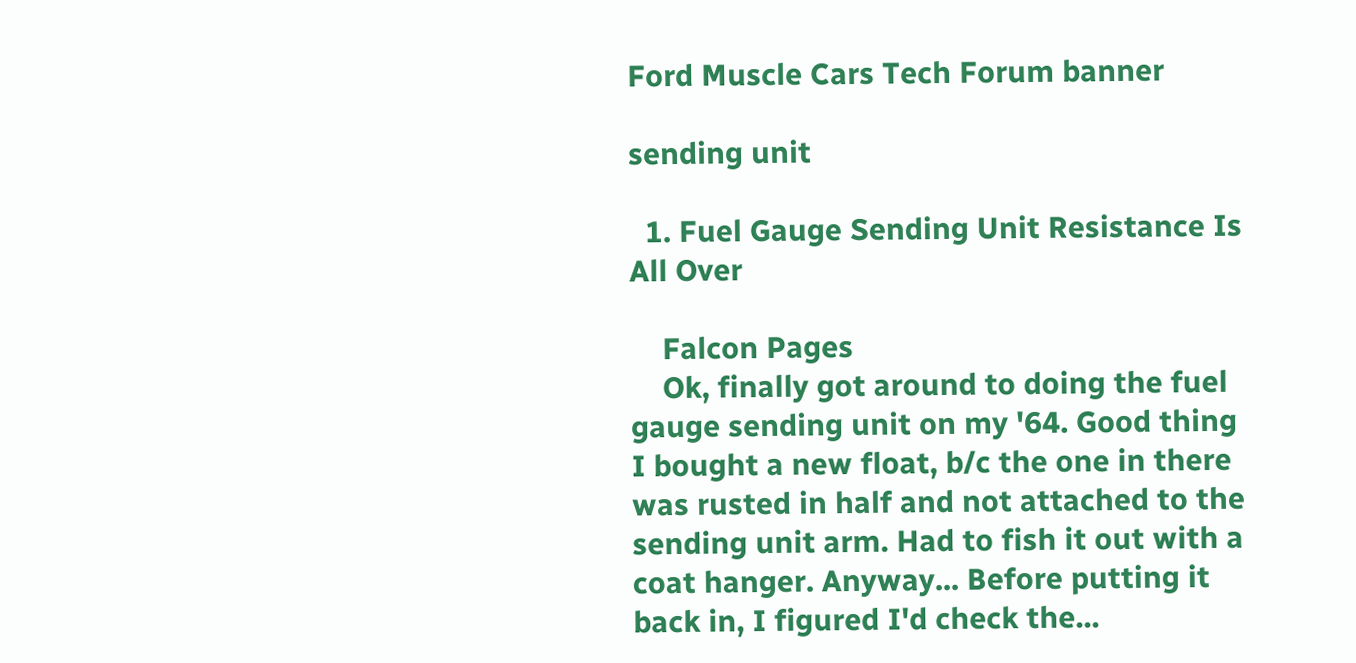Ford Muscle Cars Tech Forum banner

sending unit

  1. Fuel Gauge Sending Unit Resistance Is All Over

    Falcon Pages
    Ok, finally got around to doing the fuel gauge sending unit on my '64. Good thing I bought a new float, b/c the one in there was rusted in half and not attached to the sending unit arm. Had to fish it out with a coat hanger. Anyway... Before putting it back in, I figured I'd check the...